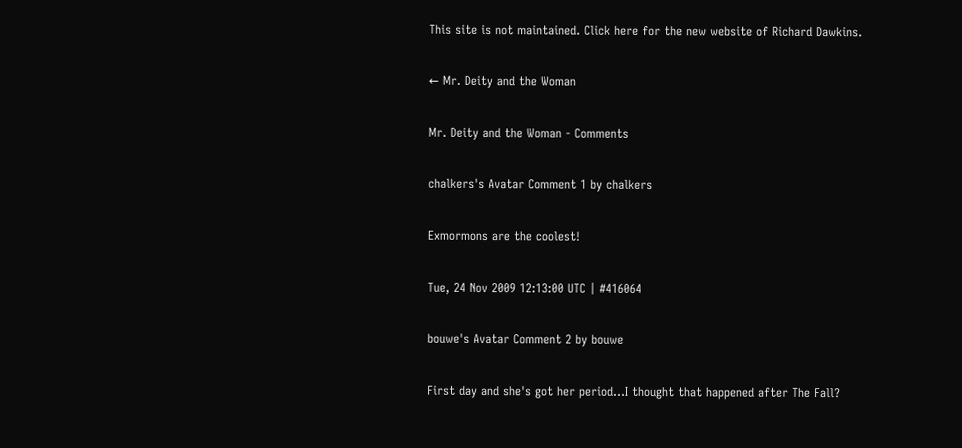This site is not maintained. Click here for the new website of Richard Dawkins.

← Mr. Deity and the Woman

Mr. Deity and the Woman - Comments

chalkers's Avatar Comment 1 by chalkers

Exmormons are the coolest!

Tue, 24 Nov 2009 12:13:00 UTC | #416064

bouwe's Avatar Comment 2 by bouwe

First day and she's got her period...I thought that happened after The Fall?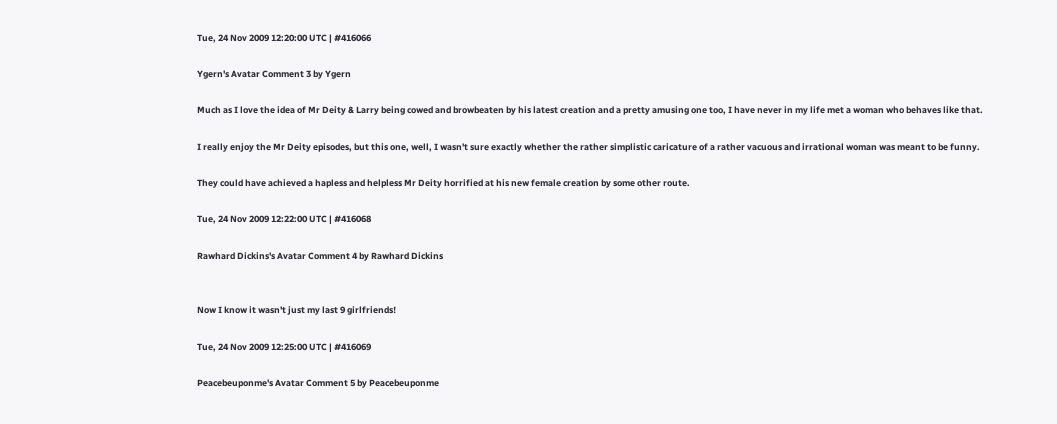Tue, 24 Nov 2009 12:20:00 UTC | #416066

Ygern's Avatar Comment 3 by Ygern

Much as I love the idea of Mr Deity & Larry being cowed and browbeaten by his latest creation and a pretty amusing one too, I have never in my life met a woman who behaves like that.

I really enjoy the Mr Deity episodes, but this one, well, I wasn't sure exactly whether the rather simplistic caricature of a rather vacuous and irrational woman was meant to be funny.

They could have achieved a hapless and helpless Mr Deity horrified at his new female creation by some other route.

Tue, 24 Nov 2009 12:22:00 UTC | #416068

Rawhard Dickins's Avatar Comment 4 by Rawhard Dickins


Now I know it wasn't just my last 9 girlfriends!

Tue, 24 Nov 2009 12:25:00 UTC | #416069

Peacebeuponme's Avatar Comment 5 by Peacebeuponme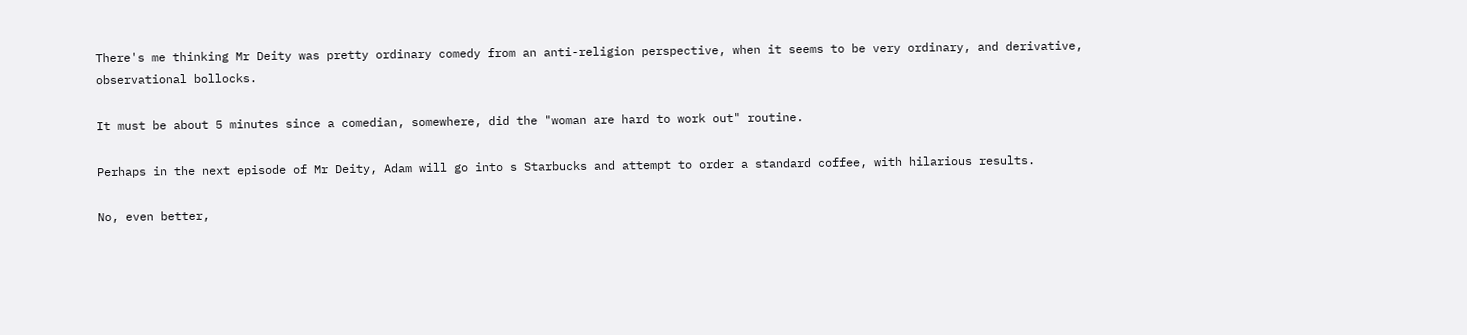There's me thinking Mr Deity was pretty ordinary comedy from an anti-religion perspective, when it seems to be very ordinary, and derivative, observational bollocks.

It must be about 5 minutes since a comedian, somewhere, did the "woman are hard to work out" routine.

Perhaps in the next episode of Mr Deity, Adam will go into s Starbucks and attempt to order a standard coffee, with hilarious results.

No, even better,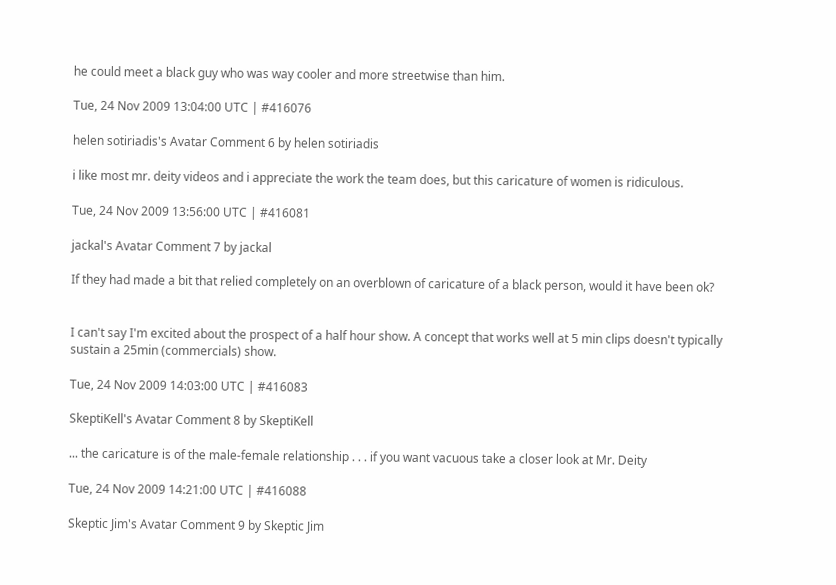he could meet a black guy who was way cooler and more streetwise than him.

Tue, 24 Nov 2009 13:04:00 UTC | #416076

helen sotiriadis's Avatar Comment 6 by helen sotiriadis

i like most mr. deity videos and i appreciate the work the team does, but this caricature of women is ridiculous.

Tue, 24 Nov 2009 13:56:00 UTC | #416081

jackal's Avatar Comment 7 by jackal

If they had made a bit that relied completely on an overblown of caricature of a black person, would it have been ok?


I can't say I'm excited about the prospect of a half hour show. A concept that works well at 5 min clips doesn't typically sustain a 25min (commercials) show.

Tue, 24 Nov 2009 14:03:00 UTC | #416083

SkeptiKell's Avatar Comment 8 by SkeptiKell

... the caricature is of the male-female relationship . . . if you want vacuous take a closer look at Mr. Deity

Tue, 24 Nov 2009 14:21:00 UTC | #416088

Skeptic Jim's Avatar Comment 9 by Skeptic Jim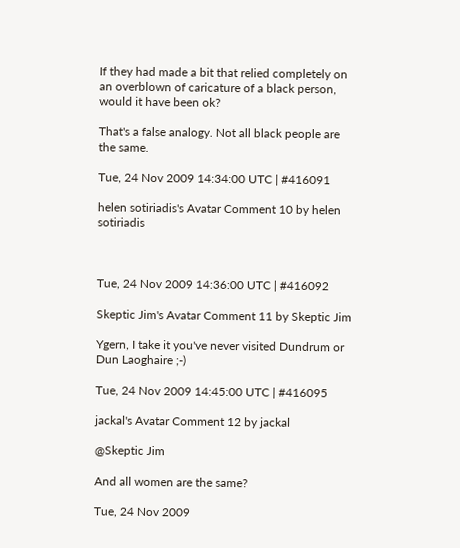If they had made a bit that relied completely on an overblown of caricature of a black person, would it have been ok?

That's a false analogy. Not all black people are the same.

Tue, 24 Nov 2009 14:34:00 UTC | #416091

helen sotiriadis's Avatar Comment 10 by helen sotiriadis



Tue, 24 Nov 2009 14:36:00 UTC | #416092

Skeptic Jim's Avatar Comment 11 by Skeptic Jim

Ygern, I take it you've never visited Dundrum or Dun Laoghaire ;-)

Tue, 24 Nov 2009 14:45:00 UTC | #416095

jackal's Avatar Comment 12 by jackal

@Skeptic Jim

And all women are the same?

Tue, 24 Nov 2009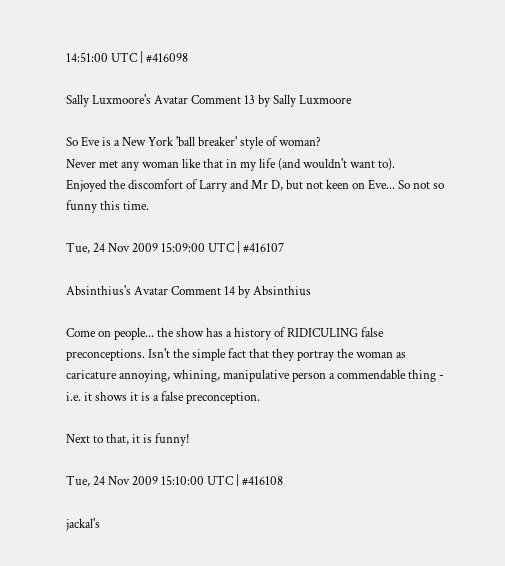14:51:00 UTC | #416098

Sally Luxmoore's Avatar Comment 13 by Sally Luxmoore

So Eve is a New York 'ball breaker' style of woman?
Never met any woman like that in my life (and wouldn't want to).
Enjoyed the discomfort of Larry and Mr D, but not keen on Eve... So not so funny this time.

Tue, 24 Nov 2009 15:09:00 UTC | #416107

Absinthius's Avatar Comment 14 by Absinthius

Come on people... the show has a history of RIDICULING false preconceptions. Isn't the simple fact that they portray the woman as caricature annoying, whining, manipulative person a commendable thing - i.e. it shows it is a false preconception.

Next to that, it is funny!

Tue, 24 Nov 2009 15:10:00 UTC | #416108

jackal's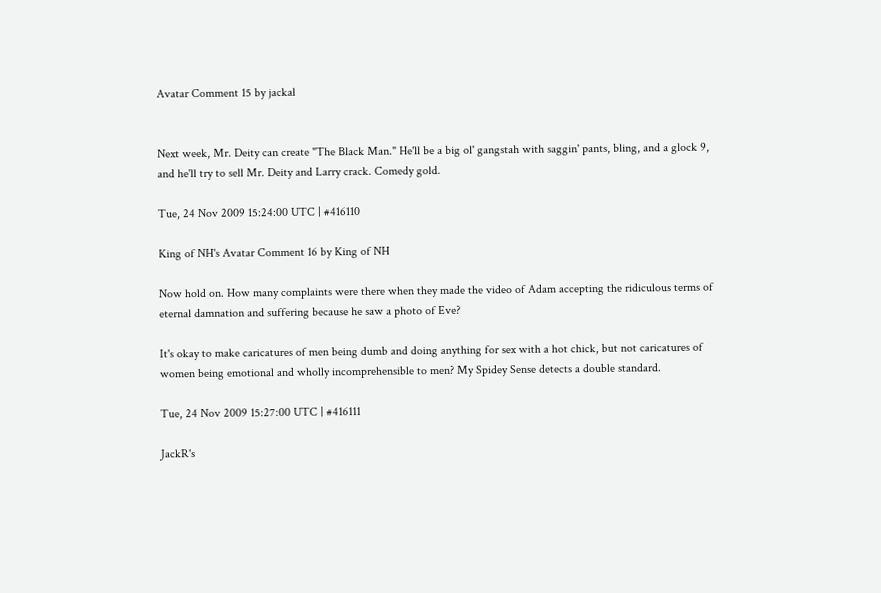Avatar Comment 15 by jackal


Next week, Mr. Deity can create "The Black Man." He'll be a big ol' gangstah with saggin' pants, bling, and a glock 9, and he'll try to sell Mr. Deity and Larry crack. Comedy gold.

Tue, 24 Nov 2009 15:24:00 UTC | #416110

King of NH's Avatar Comment 16 by King of NH

Now hold on. How many complaints were there when they made the video of Adam accepting the ridiculous terms of eternal damnation and suffering because he saw a photo of Eve?

It's okay to make caricatures of men being dumb and doing anything for sex with a hot chick, but not caricatures of women being emotional and wholly incomprehensible to men? My Spidey Sense detects a double standard.

Tue, 24 Nov 2009 15:27:00 UTC | #416111

JackR's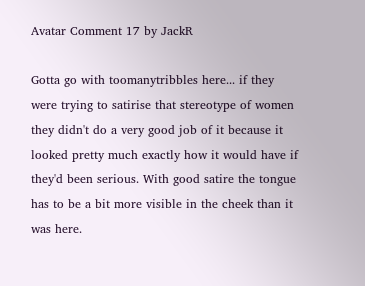Avatar Comment 17 by JackR

Gotta go with toomanytribbles here... if they were trying to satirise that stereotype of women they didn't do a very good job of it because it looked pretty much exactly how it would have if they'd been serious. With good satire the tongue has to be a bit more visible in the cheek than it was here.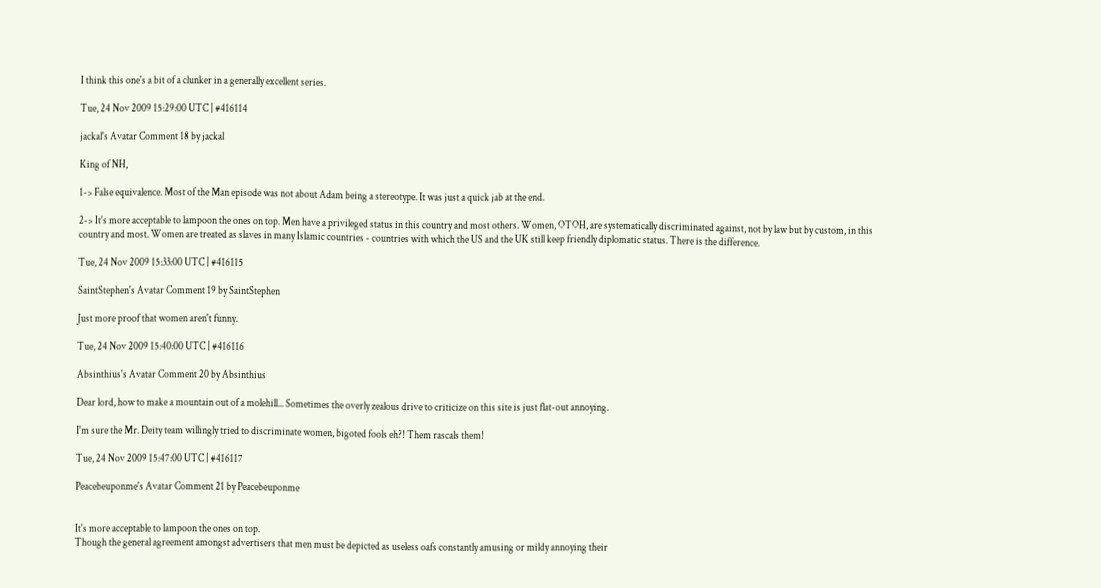I think this one's a bit of a clunker in a generally excellent series.

Tue, 24 Nov 2009 15:29:00 UTC | #416114

jackal's Avatar Comment 18 by jackal

King of NH,

1-> False equivalence. Most of the Man episode was not about Adam being a stereotype. It was just a quick jab at the end.

2-> It's more acceptable to lampoon the ones on top. Men have a privileged status in this country and most others. Women, OTOH, are systematically discriminated against, not by law but by custom, in this country and most. Women are treated as slaves in many Islamic countries - countries with which the US and the UK still keep friendly diplomatic status. There is the difference.

Tue, 24 Nov 2009 15:33:00 UTC | #416115

SaintStephen's Avatar Comment 19 by SaintStephen

Just more proof that women aren't funny.

Tue, 24 Nov 2009 15:40:00 UTC | #416116

Absinthius's Avatar Comment 20 by Absinthius

Dear lord, how to make a mountain out of a molehill... Sometimes the overly zealous drive to criticize on this site is just flat-out annoying.

I'm sure the Mr. Deity team willingly tried to discriminate women, bigoted fools eh?! Them rascals them!

Tue, 24 Nov 2009 15:47:00 UTC | #416117

Peacebeuponme's Avatar Comment 21 by Peacebeuponme


It's more acceptable to lampoon the ones on top.
Though the general agreement amongst advertisers that men must be depicted as useless oafs constantly amusing or mildy annoying their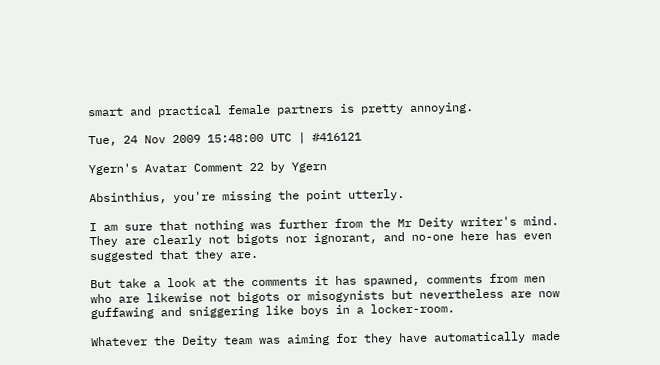smart and practical female partners is pretty annoying.

Tue, 24 Nov 2009 15:48:00 UTC | #416121

Ygern's Avatar Comment 22 by Ygern

Absinthius, you're missing the point utterly.

I am sure that nothing was further from the Mr Deity writer's mind. They are clearly not bigots nor ignorant, and no-one here has even suggested that they are.

But take a look at the comments it has spawned, comments from men who are likewise not bigots or misogynists but nevertheless are now guffawing and sniggering like boys in a locker-room.

Whatever the Deity team was aiming for they have automatically made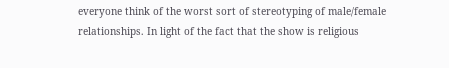everyone think of the worst sort of stereotyping of male/female relationships. In light of the fact that the show is religious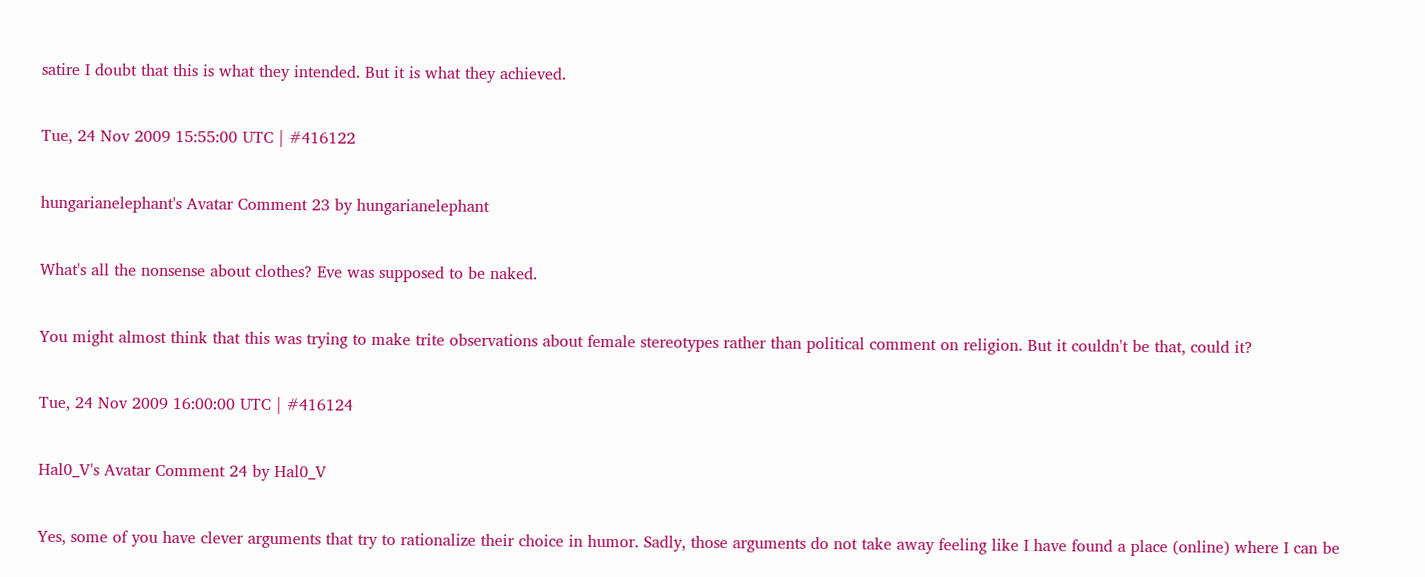satire I doubt that this is what they intended. But it is what they achieved.

Tue, 24 Nov 2009 15:55:00 UTC | #416122

hungarianelephant's Avatar Comment 23 by hungarianelephant

What's all the nonsense about clothes? Eve was supposed to be naked.

You might almost think that this was trying to make trite observations about female stereotypes rather than political comment on religion. But it couldn't be that, could it?

Tue, 24 Nov 2009 16:00:00 UTC | #416124

Hal0_V's Avatar Comment 24 by Hal0_V

Yes, some of you have clever arguments that try to rationalize their choice in humor. Sadly, those arguments do not take away feeling like I have found a place (online) where I can be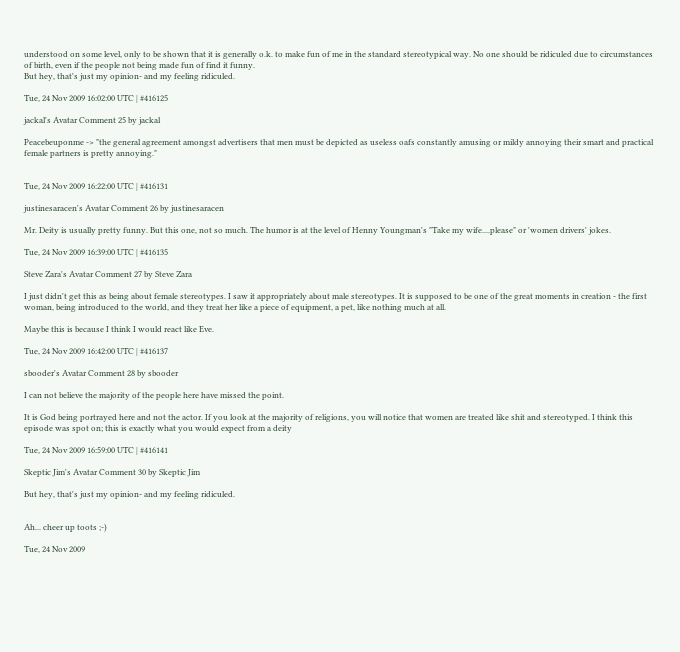understood on some level, only to be shown that it is generally o.k. to make fun of me in the standard stereotypical way. No one should be ridiculed due to circumstances of birth, even if the people not being made fun of find it funny.
But hey, that's just my opinion- and my feeling ridiculed.

Tue, 24 Nov 2009 16:02:00 UTC | #416125

jackal's Avatar Comment 25 by jackal

Peacebeuponme -> "the general agreement amongst advertisers that men must be depicted as useless oafs constantly amusing or mildy annoying their smart and practical female partners is pretty annoying."


Tue, 24 Nov 2009 16:22:00 UTC | #416131

justinesaracen's Avatar Comment 26 by justinesaracen

Mr. Deity is usually pretty funny. But this one, not so much. The humor is at the level of Henny Youngman's "Take my wife....please" or 'women drivers' jokes.

Tue, 24 Nov 2009 16:39:00 UTC | #416135

Steve Zara's Avatar Comment 27 by Steve Zara

I just didn't get this as being about female stereotypes. I saw it appropriately about male stereotypes. It is supposed to be one of the great moments in creation - the first woman, being introduced to the world, and they treat her like a piece of equipment, a pet, like nothing much at all.

Maybe this is because I think I would react like Eve.

Tue, 24 Nov 2009 16:42:00 UTC | #416137

sbooder's Avatar Comment 28 by sbooder

I can not believe the majority of the people here have missed the point.

It is God being portrayed here and not the actor. If you look at the majority of religions, you will notice that women are treated like shit and stereotyped. I think this episode was spot on; this is exactly what you would expect from a deity

Tue, 24 Nov 2009 16:59:00 UTC | #416141

Skeptic Jim's Avatar Comment 30 by Skeptic Jim

But hey, that's just my opinion- and my feeling ridiculed.


Ah... cheer up toots ;-)

Tue, 24 Nov 2009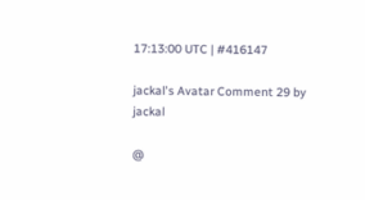17:13:00 UTC | #416147

jackal's Avatar Comment 29 by jackal

@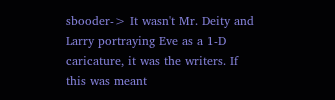sbooder-> It wasn't Mr. Deity and Larry portraying Eve as a 1-D caricature, it was the writers. If this was meant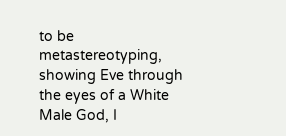to be metastereotyping, showing Eve through the eyes of a White Male God, I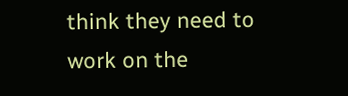think they need to work on the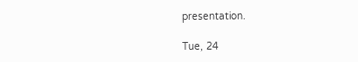presentation.

Tue, 24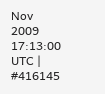Nov 2009 17:13:00 UTC | #416145